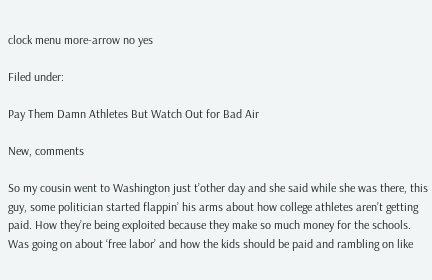clock menu more-arrow no yes

Filed under:

Pay Them Damn Athletes But Watch Out for Bad Air

New, comments

So my cousin went to Washington just t’other day and she said while she was there, this guy, some politician started flappin’ his arms about how college athletes aren’t getting paid. How they’re being exploited because they make so much money for the schools. Was going on about ‘free labor’ and how the kids should be paid and rambling on like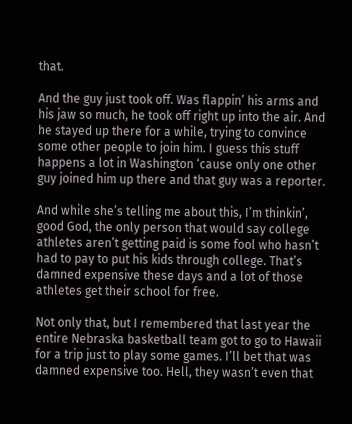that.

And the guy just took off. Was flappin’ his arms and his jaw so much, he took off right up into the air. And he stayed up there for a while, trying to convince some other people to join him. I guess this stuff happens a lot in Washington ‘cause only one other guy joined him up there and that guy was a reporter.

And while she’s telling me about this, I’m thinkin’, good God, the only person that would say college athletes aren’t getting paid is some fool who hasn’t had to pay to put his kids through college. That’s damned expensive these days and a lot of those athletes get their school for free.

Not only that, but I remembered that last year the entire Nebraska basketball team got to go to Hawaii for a trip just to play some games. I’ll bet that was damned expensive too. Hell, they wasn’t even that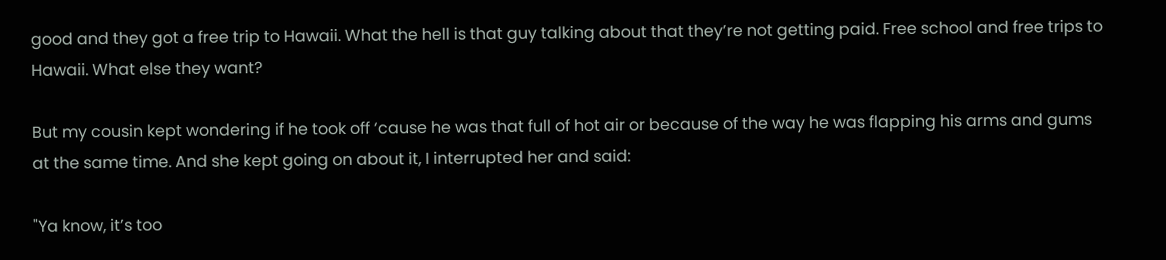good and they got a free trip to Hawaii. What the hell is that guy talking about that they’re not getting paid. Free school and free trips to Hawaii. What else they want?

But my cousin kept wondering if he took off ‘cause he was that full of hot air or because of the way he was flapping his arms and gums at the same time. And she kept going on about it, I interrupted her and said:

"Ya know, it’s too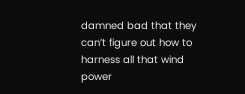damned bad that they can’t figure out how to harness all that wind power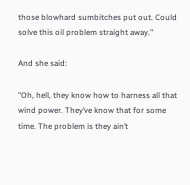those blowhard sumbitches put out. Could solve this oil problem straight away."

And she said:

"Oh, hell, they know how to harness all that wind power. They’ve know that for some time. The problem is they ain’t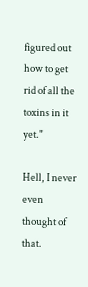figured out how to get rid of all the toxins in it yet."

Hell, I never even thought of that.